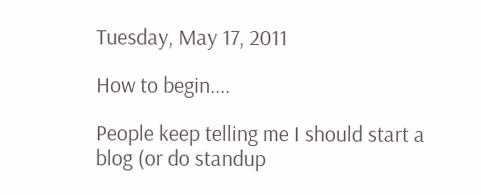Tuesday, May 17, 2011

How to begin....

People keep telling me I should start a blog (or do standup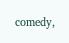comedy,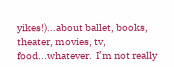yikes!)...about ballet, books, theater, movies, tv, food...whatever.  I’m not really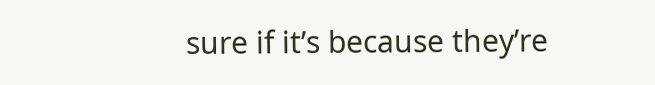sure if it’s because they’re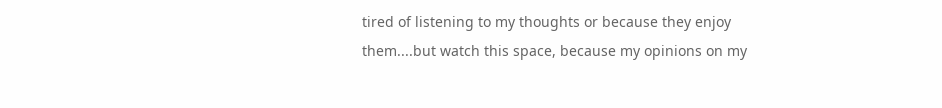tired of listening to my thoughts or because they enjoy them....but watch this space, because my opinions on my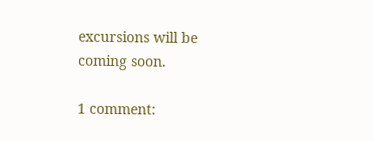excursions will be coming soon.

1 comment: